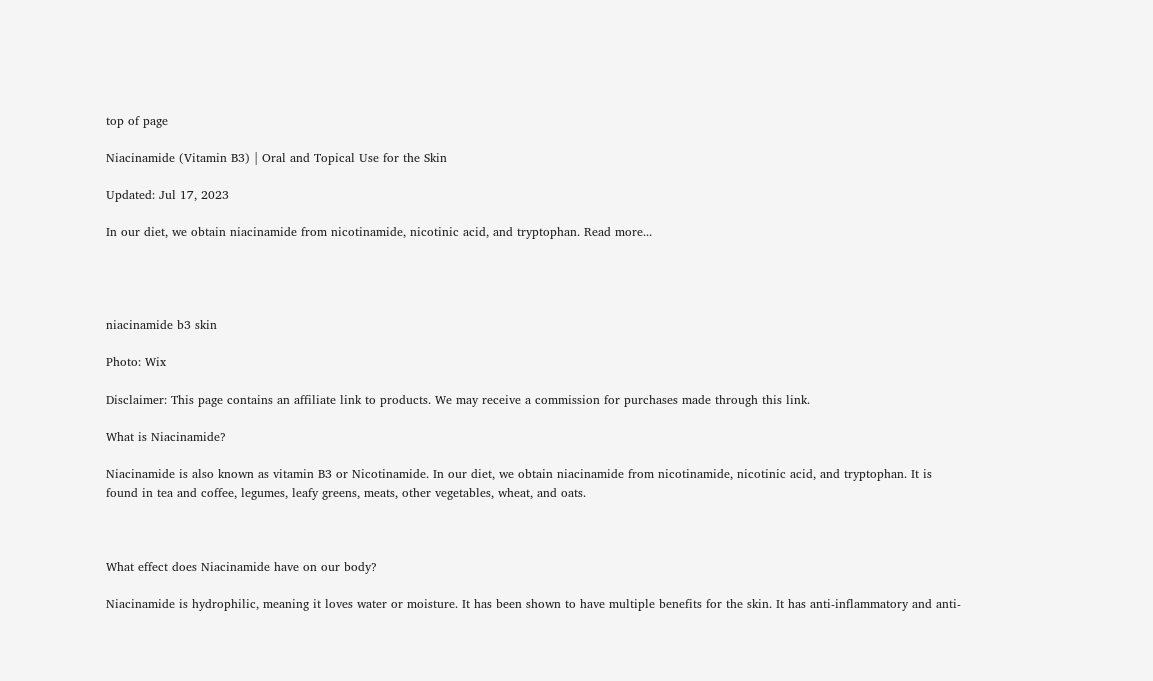top of page

Niacinamide (Vitamin B3) | Oral and Topical Use for the Skin

Updated: Jul 17, 2023

In our diet, we obtain niacinamide from nicotinamide, nicotinic acid, and tryptophan. Read more...




niacinamide b3 skin

Photo: Wix

Disclaimer: This page contains an affiliate link to products. We may receive a commission for purchases made through this link.

What is Niacinamide?

Niacinamide is also known as vitamin B3 or Nicotinamide. In our diet, we obtain niacinamide from nicotinamide, nicotinic acid, and tryptophan. It is found in tea and coffee, legumes, leafy greens, meats, other vegetables, wheat, and oats.



What effect does Niacinamide have on our body?

Niacinamide is hydrophilic, meaning it loves water or moisture. It has been shown to have multiple benefits for the skin. It has anti-inflammatory and anti-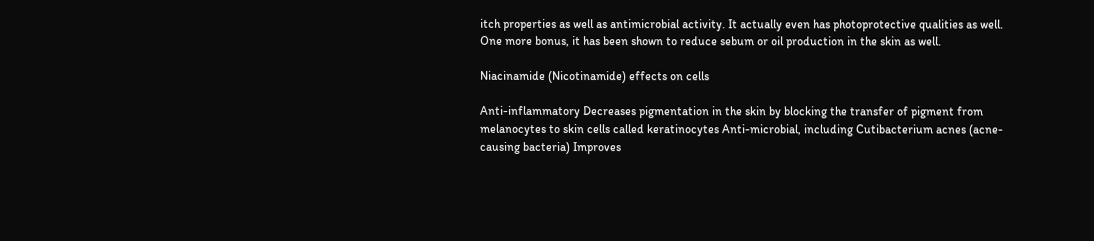itch properties as well as antimicrobial activity. It actually even has photoprotective qualities as well. One more bonus, it has been shown to reduce sebum or oil production in the skin as well.

Niacinamide (Nicotinamide) effects on cells

Anti-inflammatory Decreases pigmentation in the skin by blocking the transfer of pigment from melanocytes to skin cells called keratinocytes Anti-microbial, including Cutibacterium acnes (acne-causing bacteria) Improves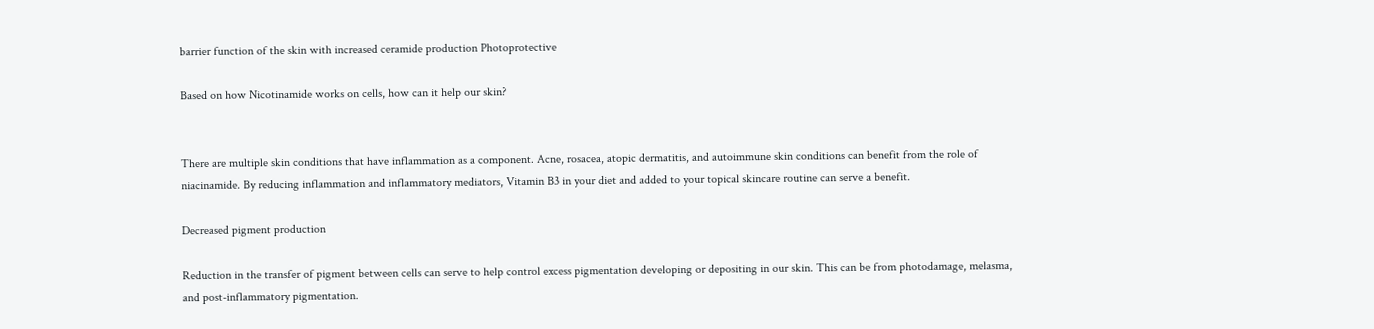barrier function of the skin with increased ceramide production Photoprotective

Based on how Nicotinamide works on cells, how can it help our skin?


There are multiple skin conditions that have inflammation as a component. Acne, rosacea, atopic dermatitis, and autoimmune skin conditions can benefit from the role of niacinamide. By reducing inflammation and inflammatory mediators, Vitamin B3 in your diet and added to your topical skincare routine can serve a benefit.

Decreased pigment production

Reduction in the transfer of pigment between cells can serve to help control excess pigmentation developing or depositing in our skin. This can be from photodamage, melasma, and post-inflammatory pigmentation.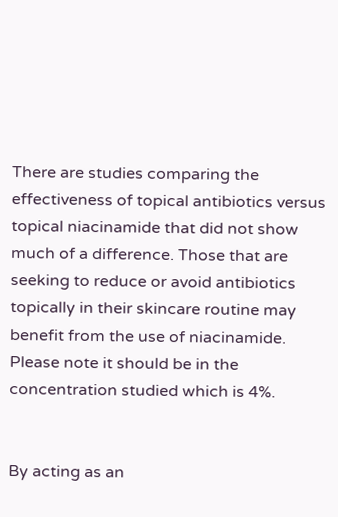There are studies comparing the effectiveness of topical antibiotics versus topical niacinamide that did not show much of a difference. Those that are seeking to reduce or avoid antibiotics topically in their skincare routine may benefit from the use of niacinamide. Please note it should be in the concentration studied which is 4%.


By acting as an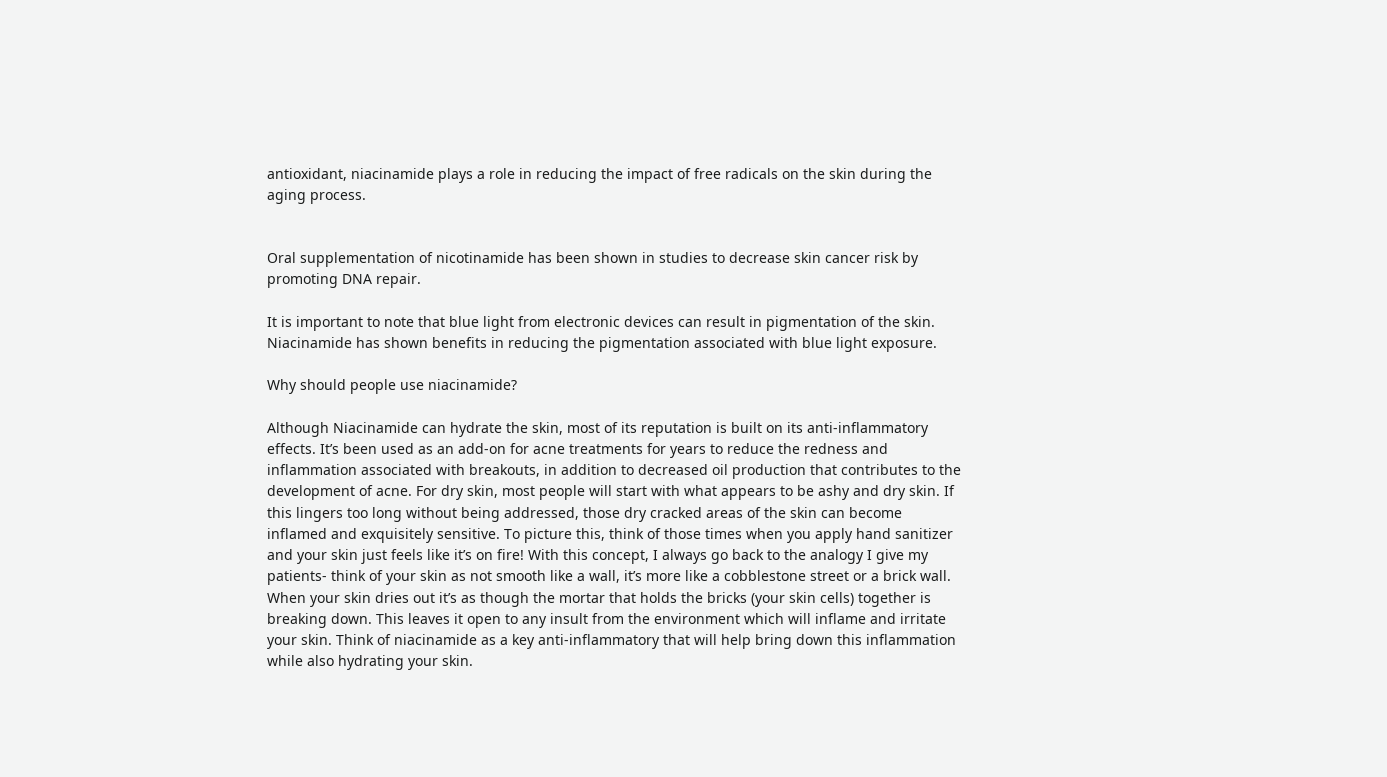antioxidant, niacinamide plays a role in reducing the impact of free radicals on the skin during the aging process.


Oral supplementation of nicotinamide has been shown in studies to decrease skin cancer risk by promoting DNA repair.

It is important to note that blue light from electronic devices can result in pigmentation of the skin. Niacinamide has shown benefits in reducing the pigmentation associated with blue light exposure.

Why should people use niacinamide?

Although Niacinamide can hydrate the skin, most of its reputation is built on its anti-inflammatory effects. It’s been used as an add-on for acne treatments for years to reduce the redness and inflammation associated with breakouts, in addition to decreased oil production that contributes to the development of acne. For dry skin, most people will start with what appears to be ashy and dry skin. If this lingers too long without being addressed, those dry cracked areas of the skin can become inflamed and exquisitely sensitive. To picture this, think of those times when you apply hand sanitizer and your skin just feels like it’s on fire! With this concept, I always go back to the analogy I give my patients- think of your skin as not smooth like a wall, it’s more like a cobblestone street or a brick wall. When your skin dries out it’s as though the mortar that holds the bricks (your skin cells) together is breaking down. This leaves it open to any insult from the environment which will inflame and irritate your skin. Think of niacinamide as a key anti-inflammatory that will help bring down this inflammation while also hydrating your skin.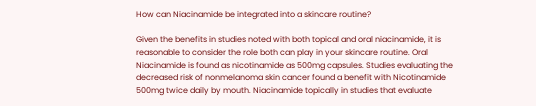How can Niacinamide be integrated into a skincare routine?

Given the benefits in studies noted with both topical and oral niacinamide, it is reasonable to consider the role both can play in your skincare routine. Oral Niacinamide is found as nicotinamide as 500mg capsules. Studies evaluating the decreased risk of nonmelanoma skin cancer found a benefit with Nicotinamide 500mg twice daily by mouth. Niacinamide topically in studies that evaluate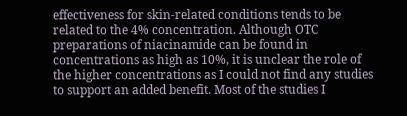effectiveness for skin-related conditions tends to be related to the 4% concentration. Although OTC preparations of niacinamide can be found in concentrations as high as 10%, it is unclear the role of the higher concentrations as I could not find any studies to support an added benefit. Most of the studies I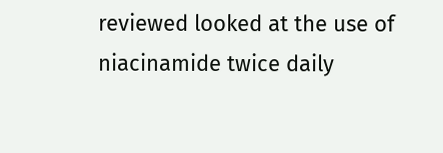reviewed looked at the use of niacinamide twice daily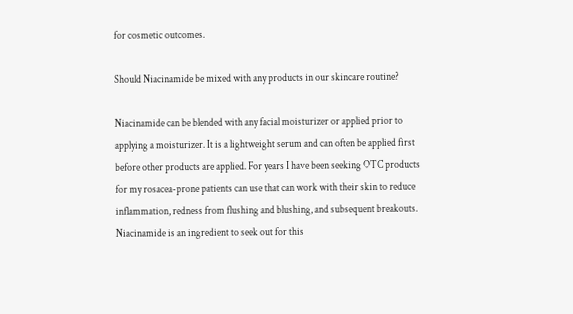for cosmetic outcomes.

Should Niacinamide be mixed with any products in our skincare routine?

Niacinamide can be blended with any facial moisturizer or applied prior to applying a moisturizer. It is a lightweight serum and can often be applied first before other products are applied. For years I have been seeking OTC products for my rosacea-prone patients can use that can work with their skin to reduce inflammation, redness from flushing and blushing, and subsequent breakouts. Niacinamide is an ingredient to seek out for this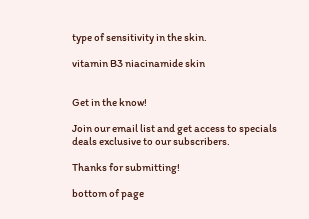type of sensitivity in the skin.

vitamin B3 niacinamide skin


Get in the know!

Join our email list and get access to specials deals exclusive to our subscribers.

Thanks for submitting!

bottom of page